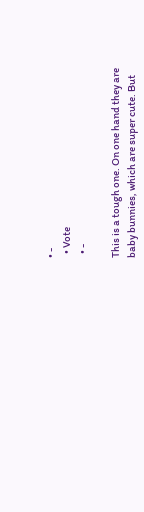• -
  • Vote
  • -

This is a tough one. On one hand they are baby bunnies, which are super cute. But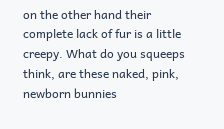on the other hand their complete lack of fur is a little creepy. What do you squeeps think, are these naked, pink, newborn bunnies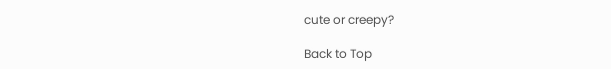cute or creepy?

Back to Top